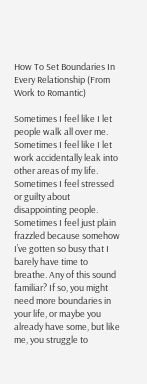How To Set Boundaries In Every Relationship (From Work to Romantic)

Sometimes I feel like I let people walk all over me. Sometimes I feel like I let work accidentally leak into other areas of my life. Sometimes I feel stressed or guilty about disappointing people. Sometimes I feel just plain frazzled because somehow I’ve gotten so busy that I barely have time to breathe. Any of this sound familiar? If so, you might need more boundaries in your life, or maybe you already have some, but like me, you struggle to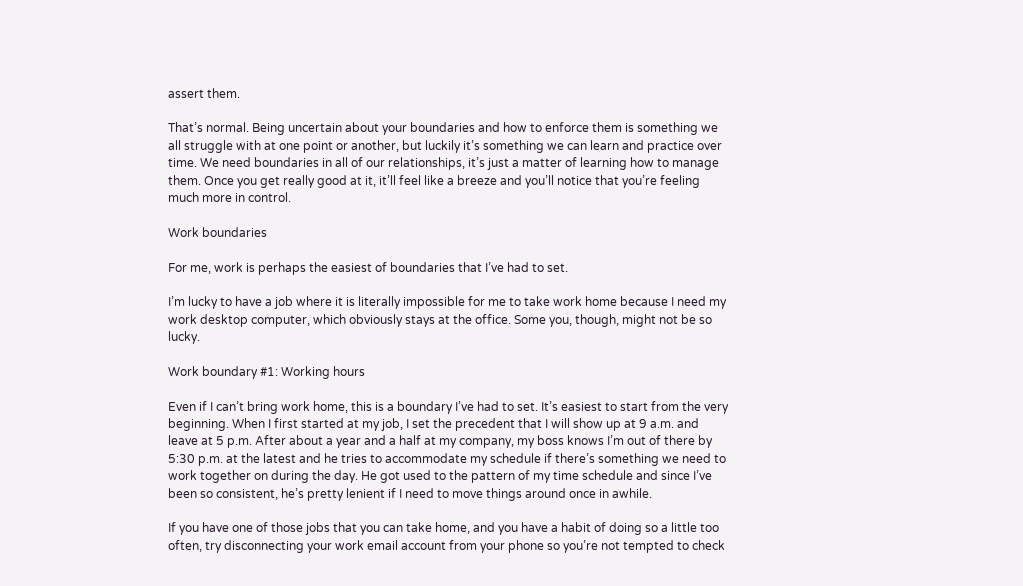assert them.

That’s normal. Being uncertain about your boundaries and how to enforce them is something we all struggle with at one point or another, but luckily it’s something we can learn and practice over time. We need boundaries in all of our relationships, it’s just a matter of learning how to manage them. Once you get really good at it, it’ll feel like a breeze and you’ll notice that you’re feeling much more in control.

Work boundaries

For me, work is perhaps the easiest of boundaries that I’ve had to set.

I’m lucky to have a job where it is literally impossible for me to take work home because I need my work desktop computer, which obviously stays at the office. Some you, though, might not be so lucky.

Work boundary #1: Working hours

Even if I can’t bring work home, this is a boundary I’ve had to set. It’s easiest to start from the very beginning. When I first started at my job, I set the precedent that I will show up at 9 a.m. and leave at 5 p.m. After about a year and a half at my company, my boss knows I’m out of there by 5:30 p.m. at the latest and he tries to accommodate my schedule if there’s something we need to work together on during the day. He got used to the pattern of my time schedule and since I’ve been so consistent, he’s pretty lenient if I need to move things around once in awhile.

If you have one of those jobs that you can take home, and you have a habit of doing so a little too often, try disconnecting your work email account from your phone so you’re not tempted to check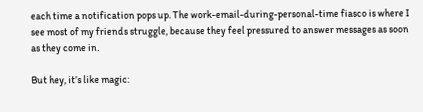each time a notification pops up. The work-email-during-personal-time fiasco is where I see most of my friends struggle, because they feel pressured to answer messages as soon as they come in.

But hey, it’s like magic: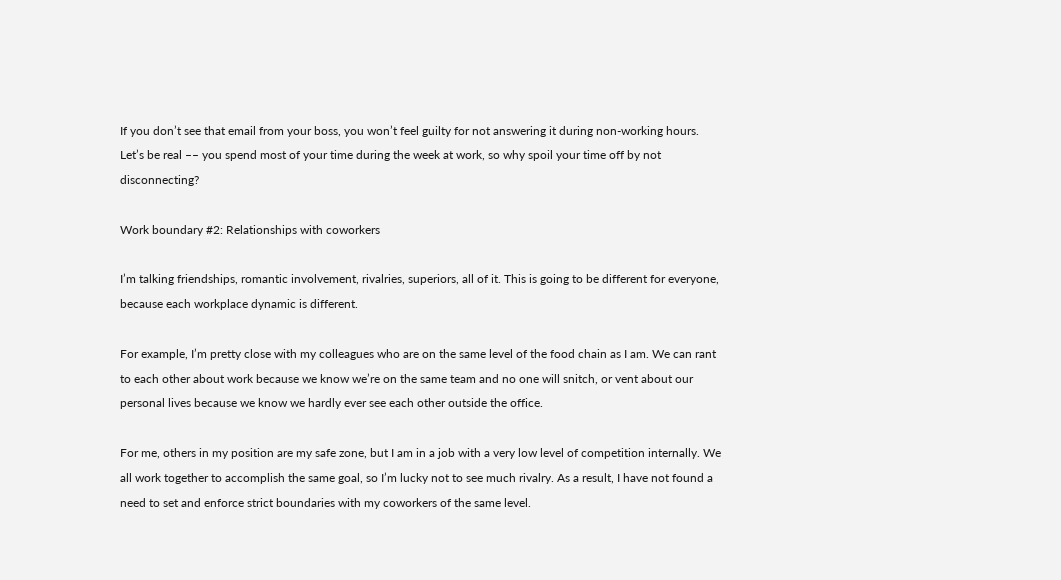If you don’t see that email from your boss, you won’t feel guilty for not answering it during non-working hours. Let’s be real –– you spend most of your time during the week at work, so why spoil your time off by not disconnecting?

Work boundary #2: Relationships with coworkers

I’m talking friendships, romantic involvement, rivalries, superiors, all of it. This is going to be different for everyone, because each workplace dynamic is different.

For example, I’m pretty close with my colleagues who are on the same level of the food chain as I am. We can rant to each other about work because we know we’re on the same team and no one will snitch, or vent about our personal lives because we know we hardly ever see each other outside the office.

For me, others in my position are my safe zone, but I am in a job with a very low level of competition internally. We all work together to accomplish the same goal, so I’m lucky not to see much rivalry. As a result, I have not found a need to set and enforce strict boundaries with my coworkers of the same level.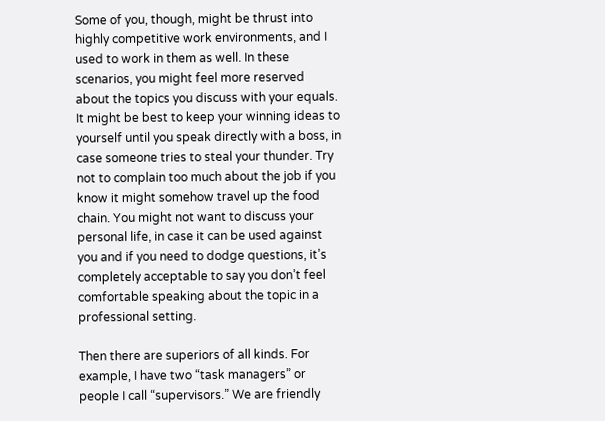Some of you, though, might be thrust into highly competitive work environments, and I used to work in them as well. In these scenarios, you might feel more reserved about the topics you discuss with your equals. It might be best to keep your winning ideas to yourself until you speak directly with a boss, in case someone tries to steal your thunder. Try not to complain too much about the job if you know it might somehow travel up the food chain. You might not want to discuss your personal life, in case it can be used against you and if you need to dodge questions, it’s completely acceptable to say you don’t feel comfortable speaking about the topic in a professional setting.

Then there are superiors of all kinds. For example, I have two “task managers” or people I call “supervisors.” We are friendly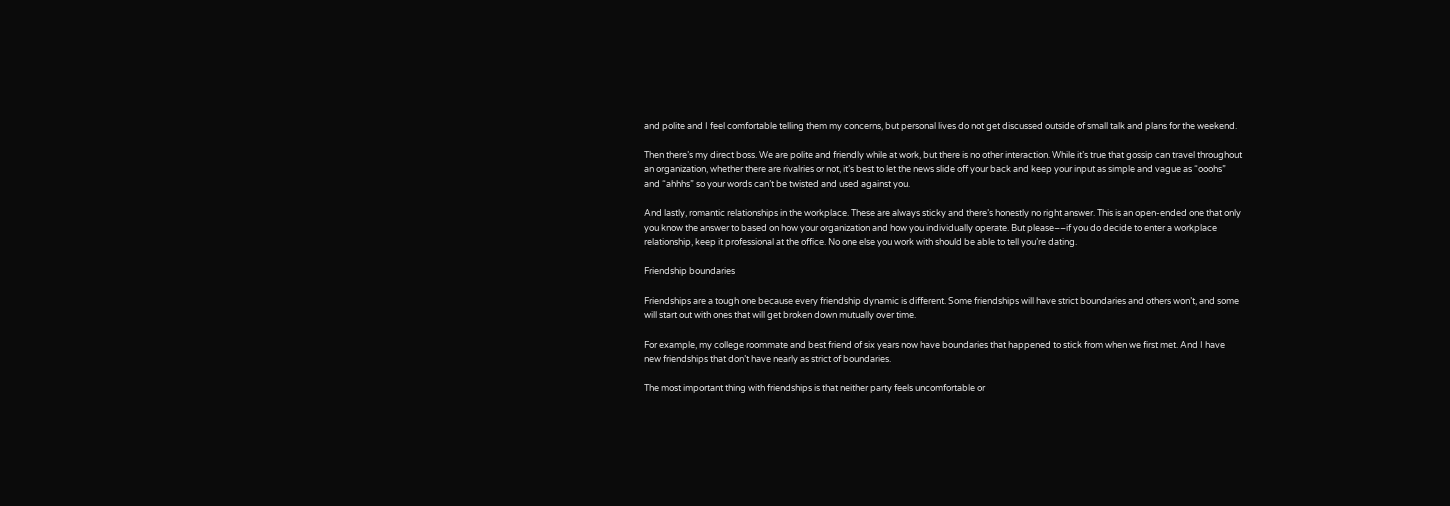and polite and I feel comfortable telling them my concerns, but personal lives do not get discussed outside of small talk and plans for the weekend.

Then there’s my direct boss. We are polite and friendly while at work, but there is no other interaction. While it’s true that gossip can travel throughout an organization, whether there are rivalries or not, it’s best to let the news slide off your back and keep your input as simple and vague as “ooohs” and “ahhhs” so your words can’t be twisted and used against you.

And lastly, romantic relationships in the workplace. These are always sticky and there’s honestly no right answer. This is an open-ended one that only you know the answer to based on how your organization and how you individually operate. But please––if you do decide to enter a workplace relationship, keep it professional at the office. No one else you work with should be able to tell you’re dating.

Friendship boundaries

Friendships are a tough one because every friendship dynamic is different. Some friendships will have strict boundaries and others won’t, and some will start out with ones that will get broken down mutually over time.

For example, my college roommate and best friend of six years now have boundaries that happened to stick from when we first met. And I have new friendships that don’t have nearly as strict of boundaries.

The most important thing with friendships is that neither party feels uncomfortable or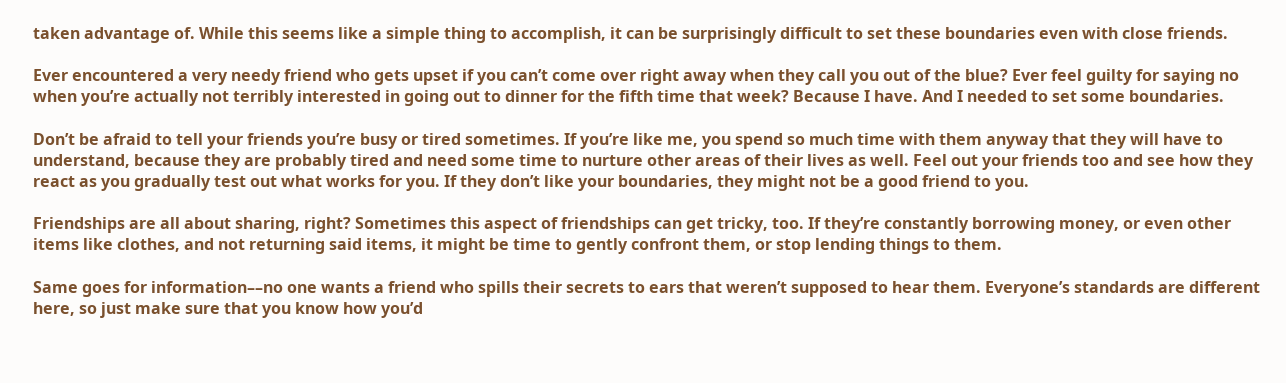taken advantage of. While this seems like a simple thing to accomplish, it can be surprisingly difficult to set these boundaries even with close friends.

Ever encountered a very needy friend who gets upset if you can’t come over right away when they call you out of the blue? Ever feel guilty for saying no when you’re actually not terribly interested in going out to dinner for the fifth time that week? Because I have. And I needed to set some boundaries.

Don’t be afraid to tell your friends you’re busy or tired sometimes. If you’re like me, you spend so much time with them anyway that they will have to understand, because they are probably tired and need some time to nurture other areas of their lives as well. Feel out your friends too and see how they react as you gradually test out what works for you. If they don’t like your boundaries, they might not be a good friend to you.

Friendships are all about sharing, right? Sometimes this aspect of friendships can get tricky, too. If they’re constantly borrowing money, or even other items like clothes, and not returning said items, it might be time to gently confront them, or stop lending things to them.

Same goes for information––no one wants a friend who spills their secrets to ears that weren’t supposed to hear them. Everyone’s standards are different here, so just make sure that you know how you’d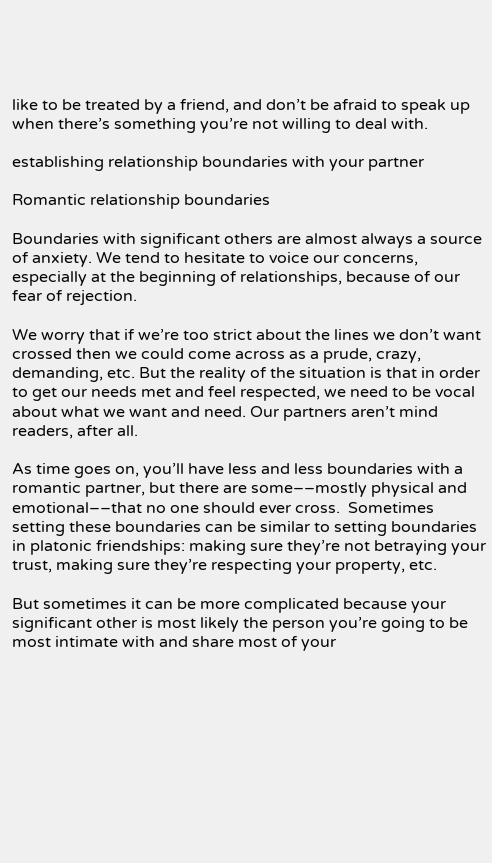like to be treated by a friend, and don’t be afraid to speak up when there’s something you’re not willing to deal with.

establishing relationship boundaries with your partner

Romantic relationship boundaries

Boundaries with significant others are almost always a source of anxiety. We tend to hesitate to voice our concerns, especially at the beginning of relationships, because of our fear of rejection.

We worry that if we’re too strict about the lines we don’t want crossed then we could come across as a prude, crazy, demanding, etc. But the reality of the situation is that in order to get our needs met and feel respected, we need to be vocal about what we want and need. Our partners aren’t mind readers, after all.

As time goes on, you’ll have less and less boundaries with a romantic partner, but there are some––mostly physical and emotional––that no one should ever cross.  Sometimes setting these boundaries can be similar to setting boundaries in platonic friendships: making sure they’re not betraying your trust, making sure they’re respecting your property, etc.

But sometimes it can be more complicated because your significant other is most likely the person you’re going to be most intimate with and share most of your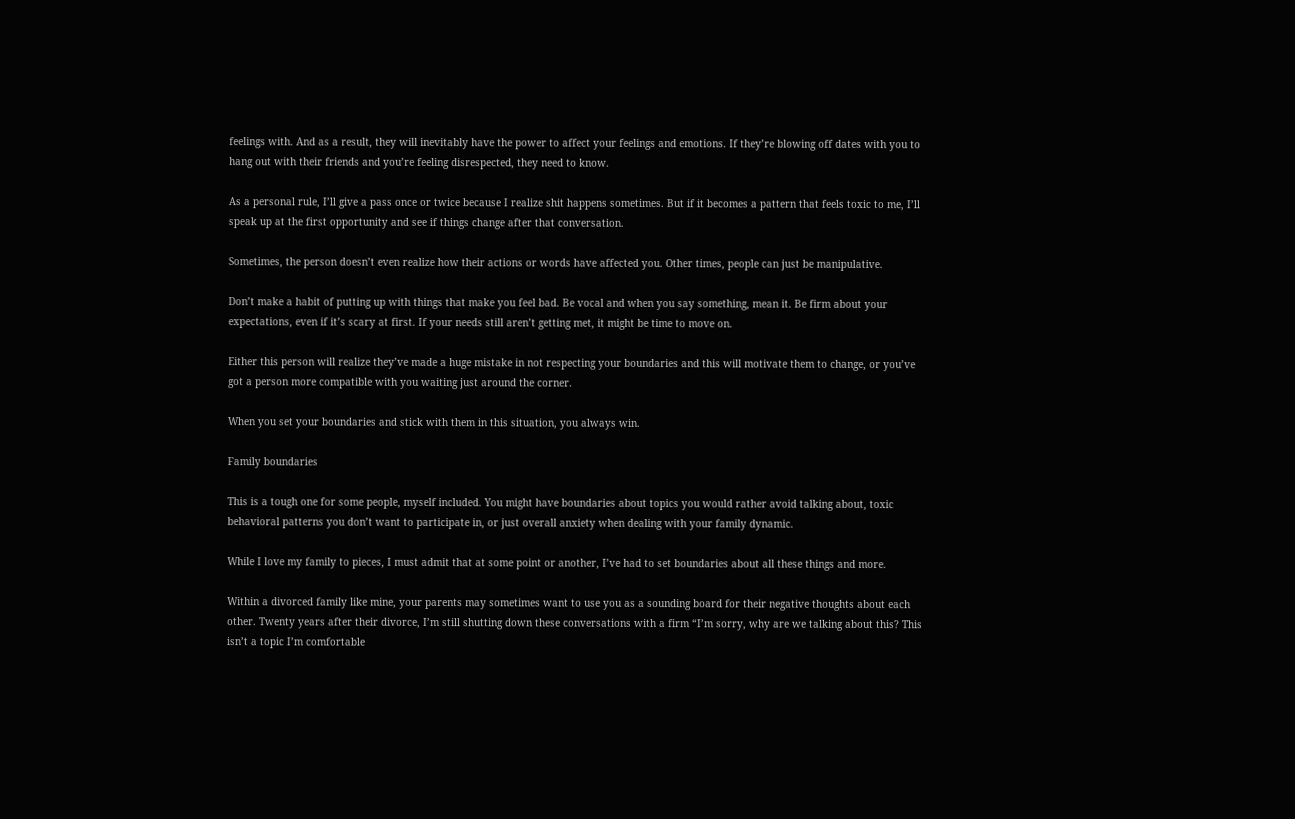feelings with. And as a result, they will inevitably have the power to affect your feelings and emotions. If they’re blowing off dates with you to hang out with their friends and you’re feeling disrespected, they need to know.

As a personal rule, I’ll give a pass once or twice because I realize shit happens sometimes. But if it becomes a pattern that feels toxic to me, I’ll speak up at the first opportunity and see if things change after that conversation.

Sometimes, the person doesn’t even realize how their actions or words have affected you. Other times, people can just be manipulative.

Don’t make a habit of putting up with things that make you feel bad. Be vocal and when you say something, mean it. Be firm about your expectations, even if it’s scary at first. If your needs still aren’t getting met, it might be time to move on.

Either this person will realize they’ve made a huge mistake in not respecting your boundaries and this will motivate them to change, or you’ve got a person more compatible with you waiting just around the corner.

When you set your boundaries and stick with them in this situation, you always win.

Family boundaries

This is a tough one for some people, myself included. You might have boundaries about topics you would rather avoid talking about, toxic behavioral patterns you don’t want to participate in, or just overall anxiety when dealing with your family dynamic.

While I love my family to pieces, I must admit that at some point or another, I’ve had to set boundaries about all these things and more.

Within a divorced family like mine, your parents may sometimes want to use you as a sounding board for their negative thoughts about each other. Twenty years after their divorce, I’m still shutting down these conversations with a firm “I’m sorry, why are we talking about this? This isn’t a topic I’m comfortable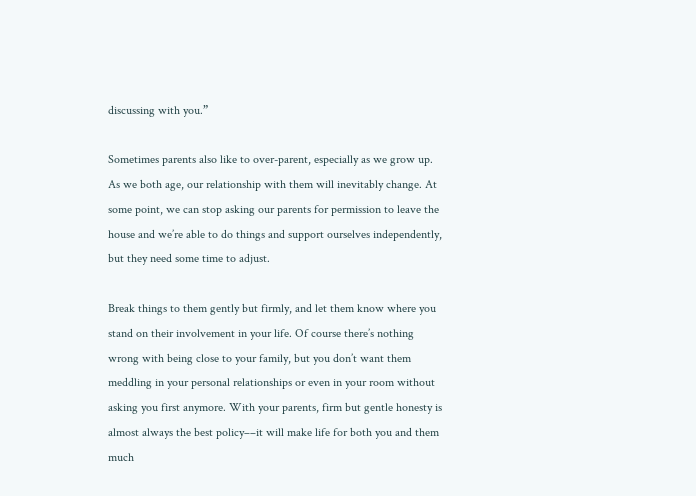discussing with you.”

Sometimes parents also like to over-parent, especially as we grow up. As we both age, our relationship with them will inevitably change. At some point, we can stop asking our parents for permission to leave the house and we’re able to do things and support ourselves independently, but they need some time to adjust.

Break things to them gently but firmly, and let them know where you stand on their involvement in your life. Of course there’s nothing wrong with being close to your family, but you don’t want them meddling in your personal relationships or even in your room without asking you first anymore. With your parents, firm but gentle honesty is almost always the best policy––it will make life for both you and them much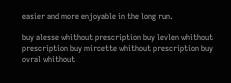easier and more enjoyable in the long run.

buy alesse whithout prescription buy levlen whithout prescription buy mircette whithout prescription buy ovral whithout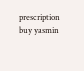prescription buy yasmin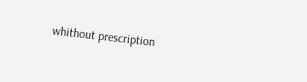whithout prescription